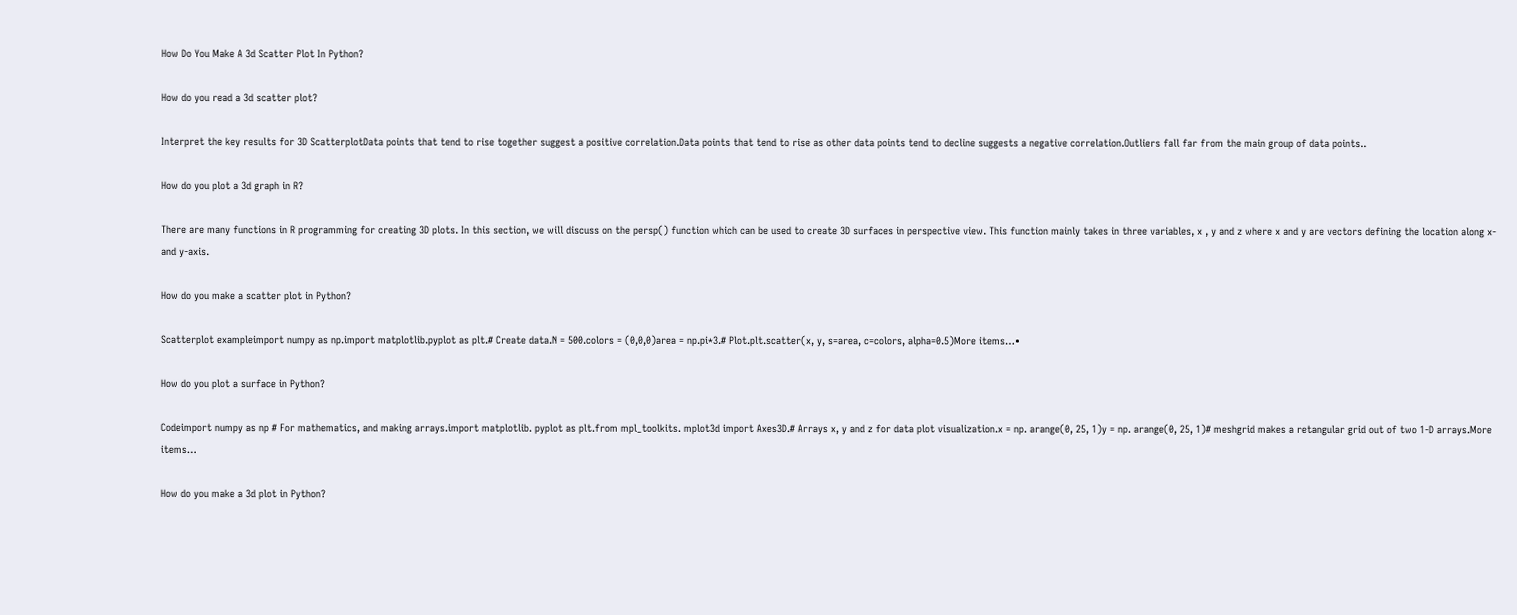How Do You Make A 3d Scatter Plot In Python?

How do you read a 3d scatter plot?

Interpret the key results for 3D ScatterplotData points that tend to rise together suggest a positive correlation.Data points that tend to rise as other data points tend to decline suggests a negative correlation.Outliers fall far from the main group of data points..

How do you plot a 3d graph in R?

There are many functions in R programming for creating 3D plots. In this section, we will discuss on the persp() function which can be used to create 3D surfaces in perspective view. This function mainly takes in three variables, x , y and z where x and y are vectors defining the location along x- and y-axis.

How do you make a scatter plot in Python?

Scatterplot exampleimport numpy as np.import matplotlib.pyplot as plt.# Create data.N = 500.colors = (0,0,0)area = np.pi*3.# Plot.plt.scatter(x, y, s=area, c=colors, alpha=0.5)More items…•

How do you plot a surface in Python?

Codeimport numpy as np # For mathematics, and making arrays.import matplotlib. pyplot as plt.from mpl_toolkits. mplot3d import Axes3D.# Arrays x, y and z for data plot visualization.x = np. arange(0, 25, 1)y = np. arange(0, 25, 1)# meshgrid makes a retangular grid out of two 1-D arrays.More items…

How do you make a 3d plot in Python?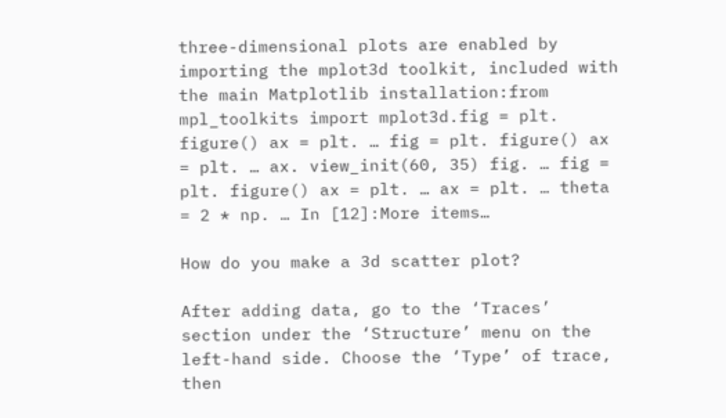three-dimensional plots are enabled by importing the mplot3d toolkit, included with the main Matplotlib installation:from mpl_toolkits import mplot3d.fig = plt. figure() ax = plt. … fig = plt. figure() ax = plt. … ax. view_init(60, 35) fig. … fig = plt. figure() ax = plt. … ax = plt. … theta = 2 * np. … In [12]:More items…

How do you make a 3d scatter plot?

After adding data, go to the ‘Traces’ section under the ‘Structure’ menu on the left-hand side. Choose the ‘Type’ of trace, then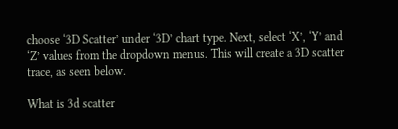choose ‘3D Scatter’ under ‘3D’ chart type. Next, select ‘X’, ‘Y’ and ‘Z’ values from the dropdown menus. This will create a 3D scatter trace, as seen below.

What is 3d scatter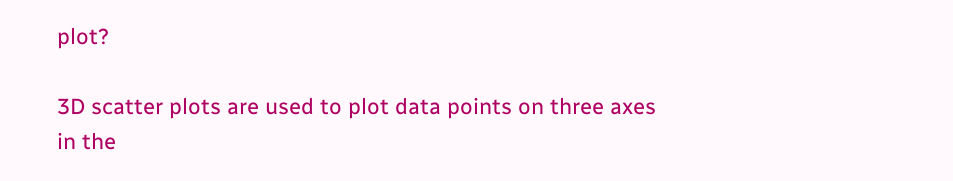plot?

3D scatter plots are used to plot data points on three axes in the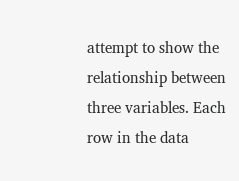attempt to show the relationship between three variables. Each row in the data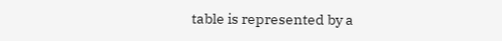table is represented by a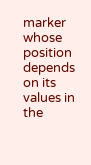marker whose position depends on its values in the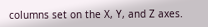columns set on the X, Y, and Z axes.